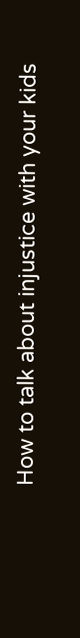How to talk about injustice with your kids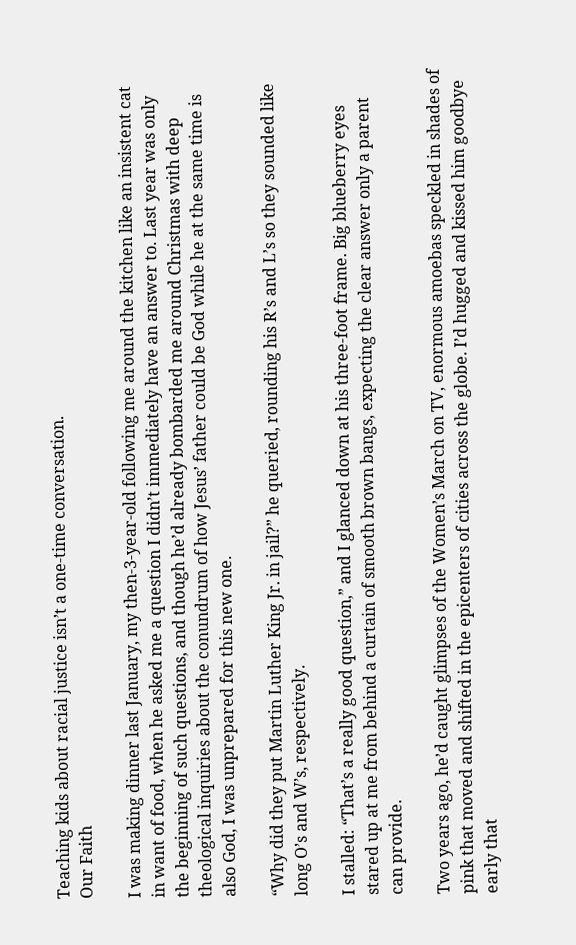Teaching kids about racial justice isn’t a one-time conversation.
Our Faith

I was making dinner last January, my then-3-year-old following me around the kitchen like an insistent cat in want of food, when he asked me a question I didn’t immediately have an answer to. Last year was only the beginning of such questions, and though he’d already bombarded me around Christmas with deep theological inquiries about the conundrum of how Jesus’ father could be God while he at the same time is also God, I was unprepared for this new one.

“Why did they put Martin Luther King Jr. in jail?” he queried, rounding his R’s and L’s so they sounded like long O’s and W’s, respectively.

I stalled: “That’s a really good question,” and I glanced down at his three-foot frame. Big blueberry eyes stared up at me from behind a curtain of smooth brown bangs, expecting the clear answer only a parent can provide.

Two years ago, he’d caught glimpses of the Women’s March on TV, enormous amoebas speckled in shades of pink that moved and shifted in the epicenters of cities across the globe. I’d hugged and kissed him goodbye early that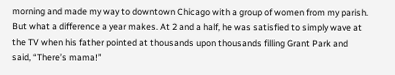morning and made my way to downtown Chicago with a group of women from my parish. But what a difference a year makes. At 2 and a half, he was satisfied to simply wave at the TV when his father pointed at thousands upon thousands filling Grant Park and said, “There’s mama!”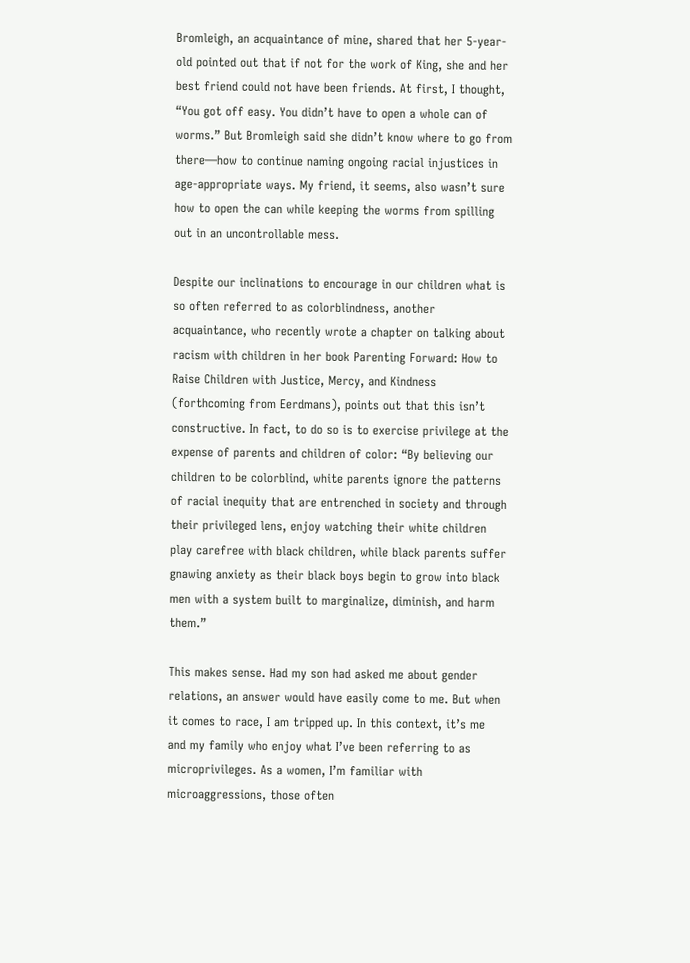Bromleigh, an acquaintance of mine, shared that her 5-year-old pointed out that if not for the work of King, she and her best friend could not have been friends. At first, I thought, “You got off easy. You didn’t have to open a whole can of worms.” But Bromleigh said she didn’t know where to go from there—how to continue naming ongoing racial injustices in age-appropriate ways. My friend, it seems, also wasn’t sure how to open the can while keeping the worms from spilling out in an uncontrollable mess.

Despite our inclinations to encourage in our children what is so often referred to as colorblindness, another acquaintance, who recently wrote a chapter on talking about racism with children in her book Parenting Forward: How to Raise Children with Justice, Mercy, and Kindness (forthcoming from Eerdmans), points out that this isn’t constructive. In fact, to do so is to exercise privilege at the expense of parents and children of color: “By believing our children to be colorblind, white parents ignore the patterns of racial inequity that are entrenched in society and through their privileged lens, enjoy watching their white children play carefree with black children, while black parents suffer gnawing anxiety as their black boys begin to grow into black men with a system built to marginalize, diminish, and harm them.”

This makes sense. Had my son had asked me about gender relations, an answer would have easily come to me. But when it comes to race, I am tripped up. In this context, it’s me and my family who enjoy what I’ve been referring to as microprivileges. As a women, I’m familiar with microaggressions, those often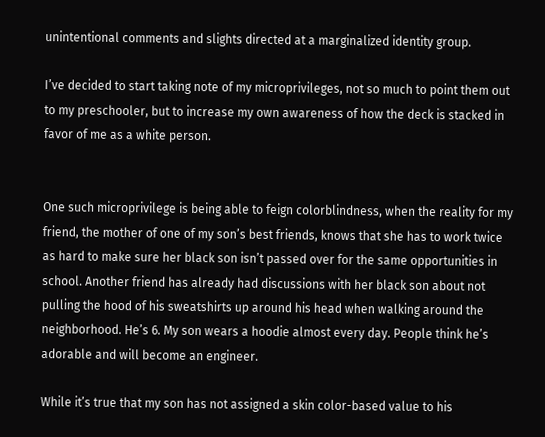unintentional comments and slights directed at a marginalized identity group.

I’ve decided to start taking note of my microprivileges, not so much to point them out to my preschooler, but to increase my own awareness of how the deck is stacked in favor of me as a white person.


One such microprivilege is being able to feign colorblindness, when the reality for my friend, the mother of one of my son’s best friends, knows that she has to work twice as hard to make sure her black son isn’t passed over for the same opportunities in school. Another friend has already had discussions with her black son about not pulling the hood of his sweatshirts up around his head when walking around the neighborhood. He’s 6. My son wears a hoodie almost every day. People think he’s adorable and will become an engineer.

While it’s true that my son has not assigned a skin color-based value to his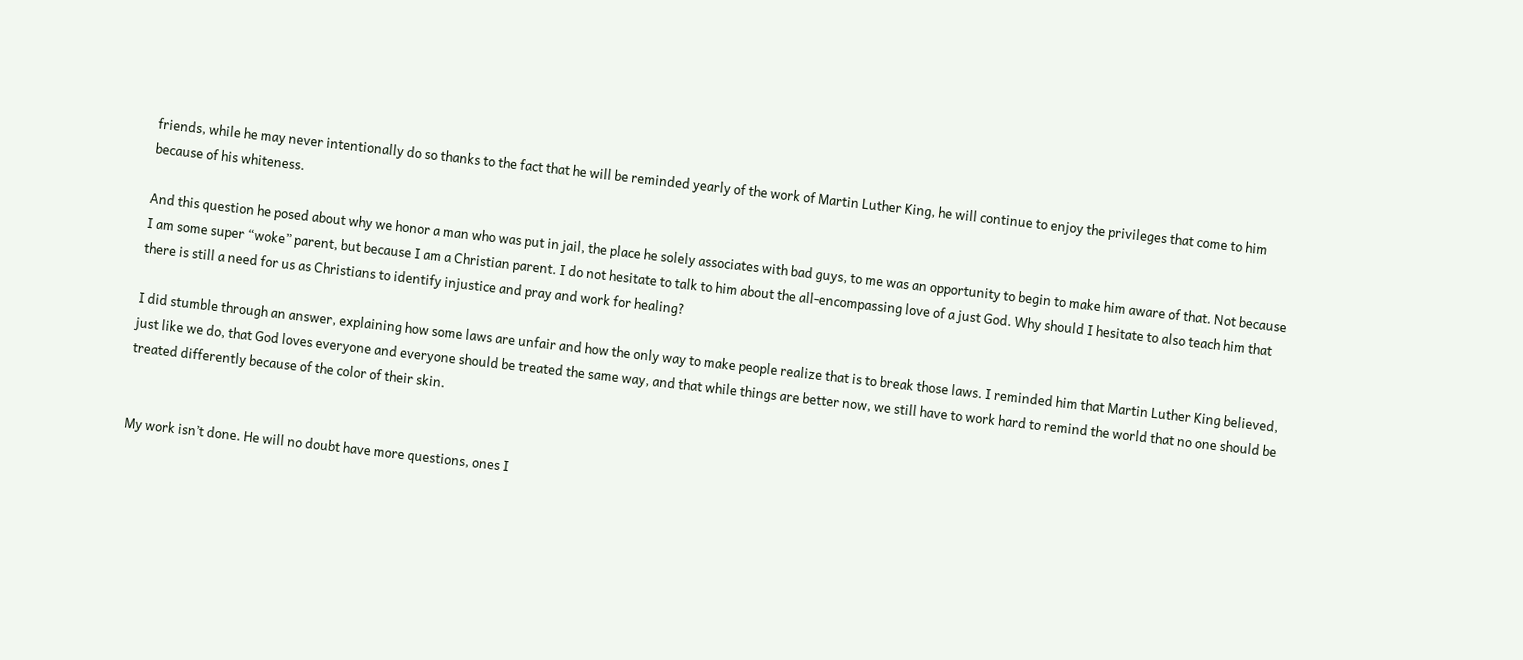friends, while he may never intentionally do so thanks to the fact that he will be reminded yearly of the work of Martin Luther King, he will continue to enjoy the privileges that come to him because of his whiteness.

And this question he posed about why we honor a man who was put in jail, the place he solely associates with bad guys, to me was an opportunity to begin to make him aware of that. Not because I am some super “woke” parent, but because I am a Christian parent. I do not hesitate to talk to him about the all-encompassing love of a just God. Why should I hesitate to also teach him that there is still a need for us as Christians to identify injustice and pray and work for healing?

I did stumble through an answer, explaining how some laws are unfair and how the only way to make people realize that is to break those laws. I reminded him that Martin Luther King believed, just like we do, that God loves everyone and everyone should be treated the same way, and that while things are better now, we still have to work hard to remind the world that no one should be treated differently because of the color of their skin.


My work isn’t done. He will no doubt have more questions, ones I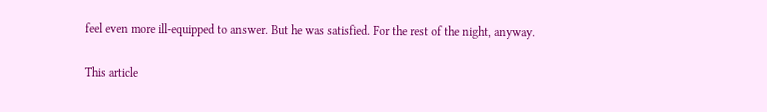feel even more ill-equipped to answer. But he was satisfied. For the rest of the night, anyway.

This article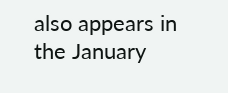also appears in the January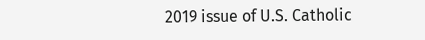2019 issue of U.S. Catholic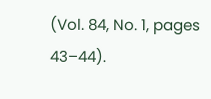(Vol. 84, No. 1, pages 43–44).